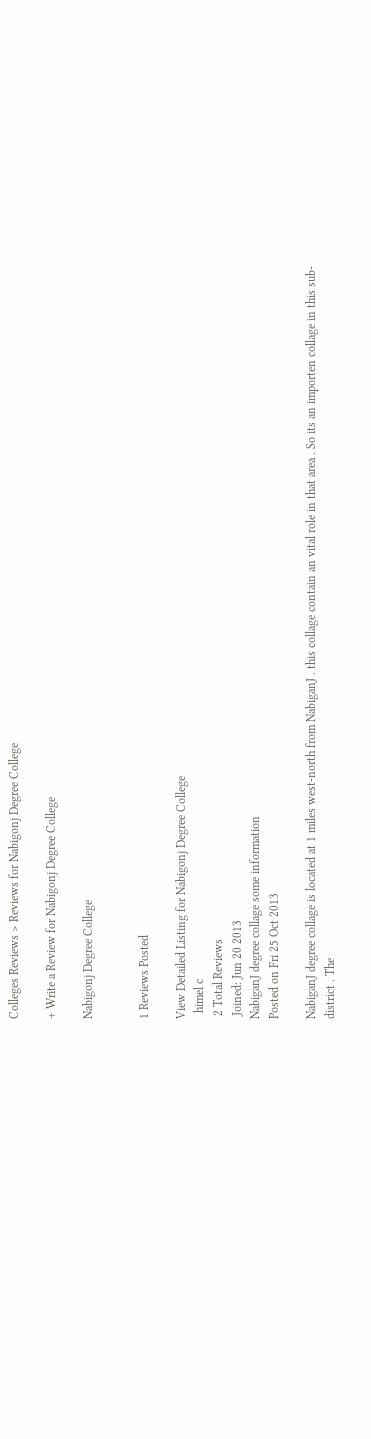Colleges Reviews > Reviews for Nabigonj Degree College

+ Write a Review for Nabigonj Degree College

Nabigonj Degree College


1 Reviews Posted

View Detailed Listing for Nabigonj Degree College
  himel c
 2 Total Reviews
 Joined: Jun 20 2013
NabiganJ degree collage some information
Posted on Fri 25 Oct 2013

NabiganJ degree collage is located at 1 miles west-north from NabiganJ . this collage contain an vital role in that area . So its an importen collage in this sub-district . The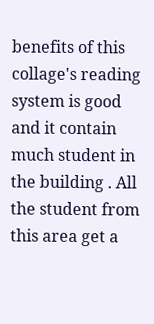benefits of this collage's reading system is good and it contain much student in the building . All the student from this area get a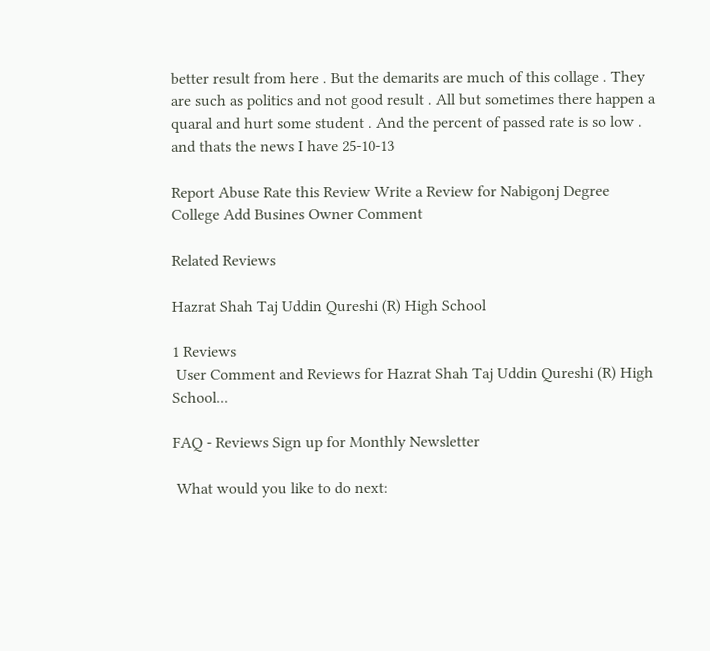better result from here . But the demarits are much of this collage . They are such as politics and not good result . All but sometimes there happen a quaral and hurt some student . And the percent of passed rate is so low . and thats the news I have 25-10-13

Report Abuse Rate this Review Write a Review for Nabigonj Degree College Add Busines Owner Comment

Related Reviews

Hazrat Shah Taj Uddin Qureshi (R) High School

1 Reviews
 User Comment and Reviews for Hazrat Shah Taj Uddin Qureshi (R) High School...

FAQ - Reviews Sign up for Monthly Newsletter

 What would you like to do next: